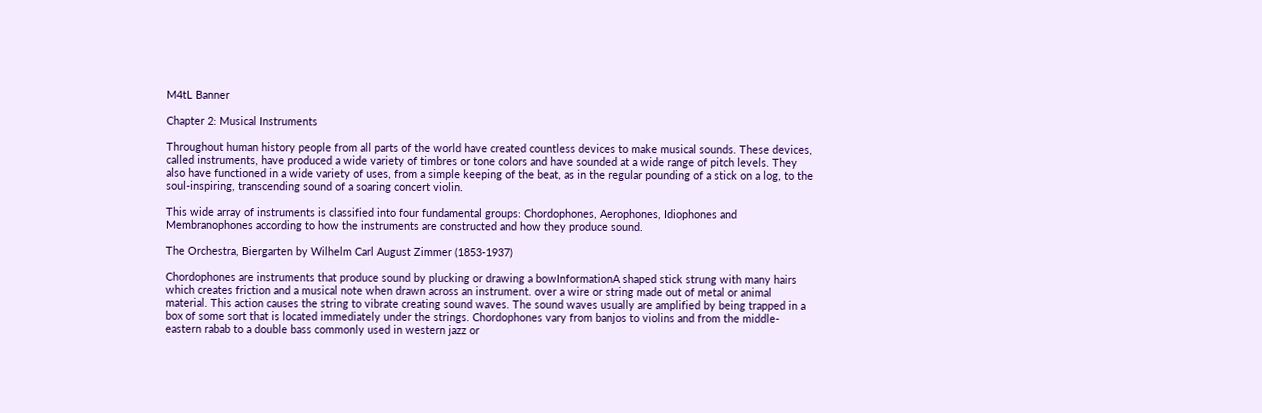M4tL Banner

Chapter 2: Musical Instruments

Throughout human history people from all parts of the world have created countless devices to make musical sounds. These devices, called instruments, have produced a wide variety of timbres or tone colors and have sounded at a wide range of pitch levels. They also have functioned in a wide variety of uses, from a simple keeping of the beat, as in the regular pounding of a stick on a log, to the soul-inspiring, transcending sound of a soaring concert violin.

This wide array of instruments is classified into four fundamental groups: Chordophones, Aerophones, Idiophones and Membranophones according to how the instruments are constructed and how they produce sound.

The Orchestra, Biergarten by Wilhelm Carl August Zimmer (1853-1937)

Chordophones are instruments that produce sound by plucking or drawing a bowInformationA shaped stick strung with many hairs which creates friction and a musical note when drawn across an instrument. over a wire or string made out of metal or animal material. This action causes the string to vibrate creating sound waves. The sound waves usually are amplified by being trapped in a box of some sort that is located immediately under the strings. Chordophones vary from banjos to violins and from the middle-eastern rabab to a double bass commonly used in western jazz or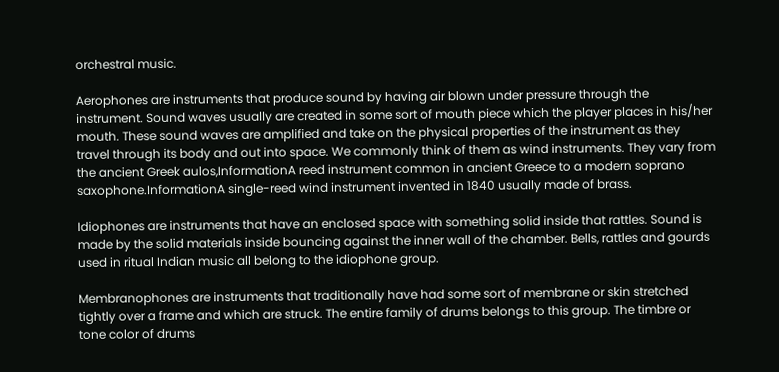orchestral music.

Aerophones are instruments that produce sound by having air blown under pressure through the instrument. Sound waves usually are created in some sort of mouth piece which the player places in his/her mouth. These sound waves are amplified and take on the physical properties of the instrument as they travel through its body and out into space. We commonly think of them as wind instruments. They vary from the ancient Greek aulos,InformationA reed instrument common in ancient Greece to a modern soprano saxophone.InformationA single-reed wind instrument invented in 1840 usually made of brass.

Idiophones are instruments that have an enclosed space with something solid inside that rattles. Sound is made by the solid materials inside bouncing against the inner wall of the chamber. Bells, rattles and gourds used in ritual Indian music all belong to the idiophone group.

Membranophones are instruments that traditionally have had some sort of membrane or skin stretched tightly over a frame and which are struck. The entire family of drums belongs to this group. The timbre or tone color of drums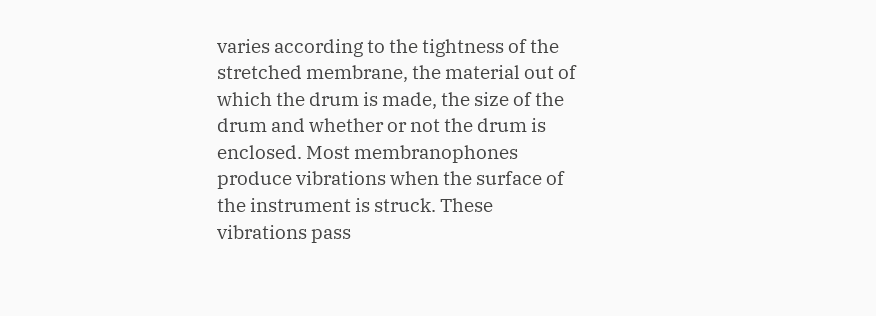varies according to the tightness of the stretched membrane, the material out of which the drum is made, the size of the drum and whether or not the drum is enclosed. Most membranophones produce vibrations when the surface of the instrument is struck. These vibrations pass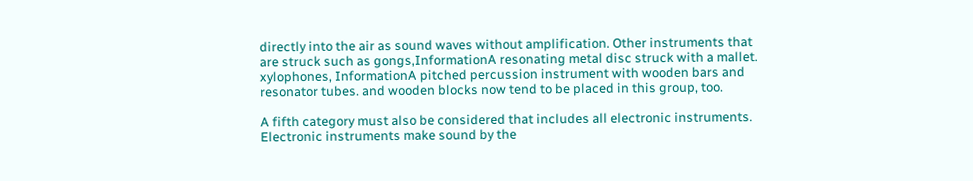directly into the air as sound waves without amplification. Other instruments that are struck such as gongs,InformationA resonating metal disc struck with a mallet. xylophones, InformationA pitched percussion instrument with wooden bars and resonator tubes. and wooden blocks now tend to be placed in this group, too.

A fifth category must also be considered that includes all electronic instruments. Electronic instruments make sound by the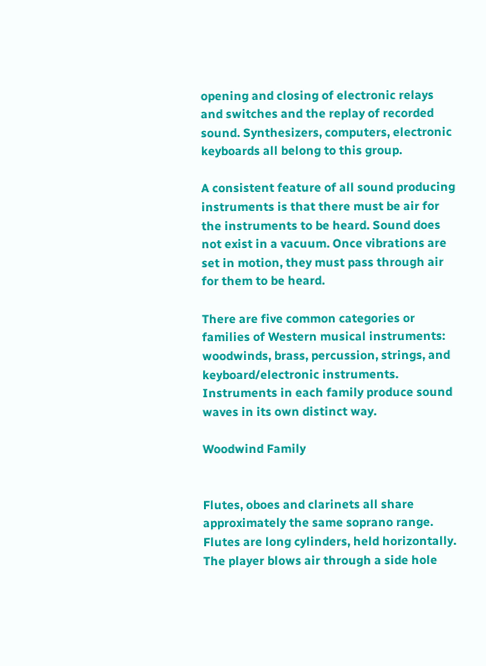opening and closing of electronic relays and switches and the replay of recorded sound. Synthesizers, computers, electronic keyboards all belong to this group.

A consistent feature of all sound producing instruments is that there must be air for the instruments to be heard. Sound does not exist in a vacuum. Once vibrations are set in motion, they must pass through air for them to be heard.

There are five common categories or families of Western musical instruments: woodwinds, brass, percussion, strings, and keyboard/electronic instruments. Instruments in each family produce sound waves in its own distinct way.

Woodwind Family


Flutes, oboes and clarinets all share approximately the same soprano range. Flutes are long cylinders, held horizontally. The player blows air through a side hole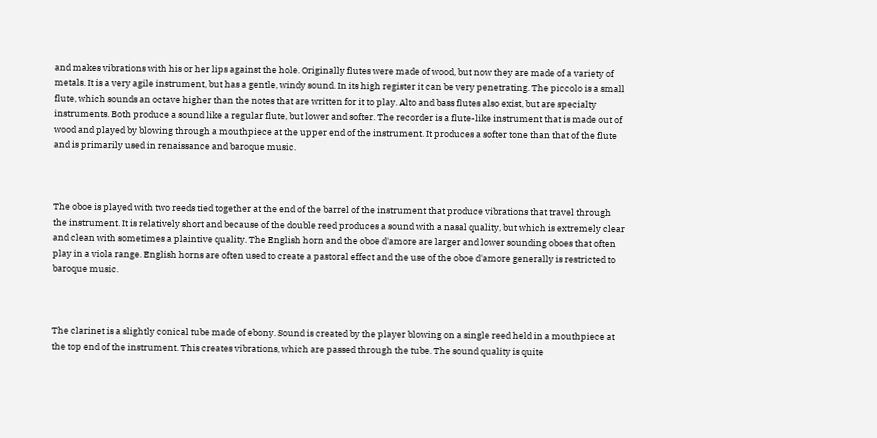and makes vibrations with his or her lips against the hole. Originally flutes were made of wood, but now they are made of a variety of metals. It is a very agile instrument, but has a gentle, windy sound. In its high register it can be very penetrating. The piccolo is a small flute, which sounds an octave higher than the notes that are written for it to play. Alto and bass flutes also exist, but are specialty instruments. Both produce a sound like a regular flute, but lower and softer. The recorder is a flute-like instrument that is made out of wood and played by blowing through a mouthpiece at the upper end of the instrument. It produces a softer tone than that of the flute and is primarily used in renaissance and baroque music.



The oboe is played with two reeds tied together at the end of the barrel of the instrument that produce vibrations that travel through the instrument. It is relatively short and because of the double reed produces a sound with a nasal quality, but which is extremely clear and clean with sometimes a plaintive quality. The English horn and the oboe d'amore are larger and lower sounding oboes that often play in a viola range. English horns are often used to create a pastoral effect and the use of the oboe d'amore generally is restricted to baroque music.



The clarinet is a slightly conical tube made of ebony. Sound is created by the player blowing on a single reed held in a mouthpiece at the top end of the instrument. This creates vibrations, which are passed through the tube. The sound quality is quite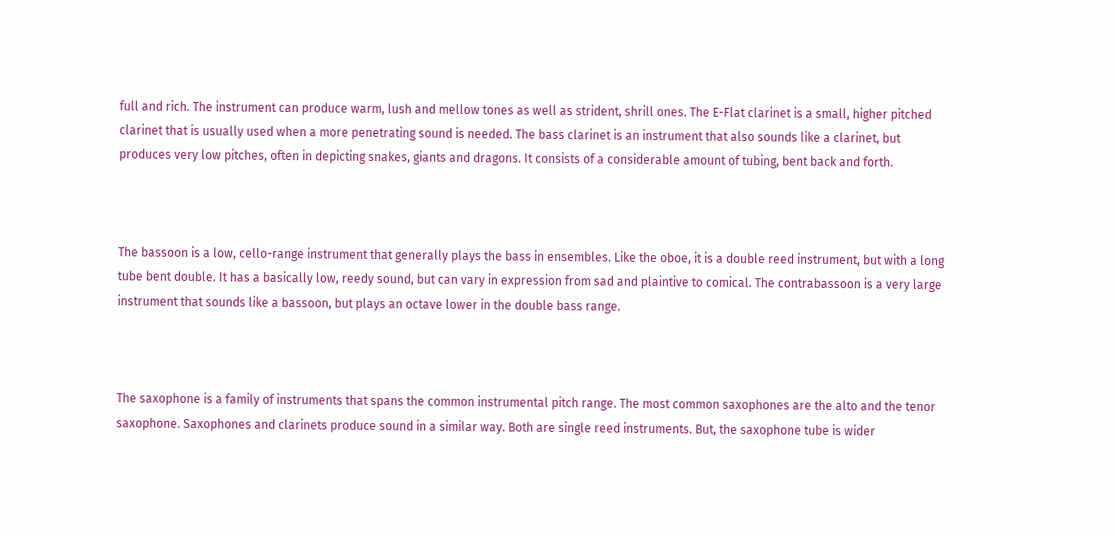full and rich. The instrument can produce warm, lush and mellow tones as well as strident, shrill ones. The E-Flat clarinet is a small, higher pitched clarinet that is usually used when a more penetrating sound is needed. The bass clarinet is an instrument that also sounds like a clarinet, but produces very low pitches, often in depicting snakes, giants and dragons. It consists of a considerable amount of tubing, bent back and forth.



The bassoon is a low, cello-range instrument that generally plays the bass in ensembles. Like the oboe, it is a double reed instrument, but with a long tube bent double. It has a basically low, reedy sound, but can vary in expression from sad and plaintive to comical. The contrabassoon is a very large instrument that sounds like a bassoon, but plays an octave lower in the double bass range.



The saxophone is a family of instruments that spans the common instrumental pitch range. The most common saxophones are the alto and the tenor saxophone. Saxophones and clarinets produce sound in a similar way. Both are single reed instruments. But, the saxophone tube is wider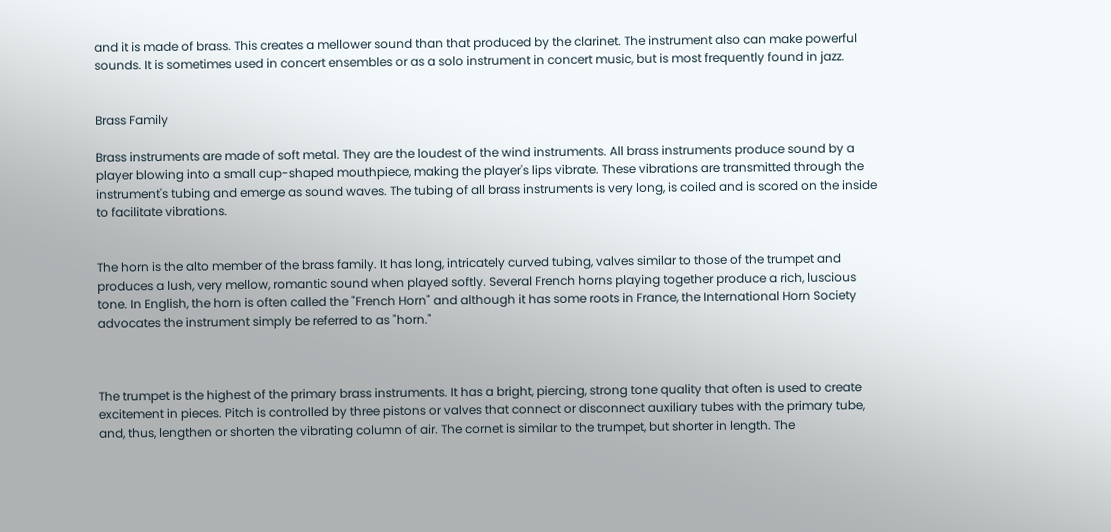and it is made of brass. This creates a mellower sound than that produced by the clarinet. The instrument also can make powerful sounds. It is sometimes used in concert ensembles or as a solo instrument in concert music, but is most frequently found in jazz.


Brass Family

Brass instruments are made of soft metal. They are the loudest of the wind instruments. All brass instruments produce sound by a player blowing into a small cup-shaped mouthpiece, making the player's lips vibrate. These vibrations are transmitted through the instrument's tubing and emerge as sound waves. The tubing of all brass instruments is very long, is coiled and is scored on the inside to facilitate vibrations.


The horn is the alto member of the brass family. It has long, intricately curved tubing, valves similar to those of the trumpet and produces a lush, very mellow, romantic sound when played softly. Several French horns playing together produce a rich, luscious tone. In English, the horn is often called the "French Horn" and although it has some roots in France, the International Horn Society advocates the instrument simply be referred to as "horn."



The trumpet is the highest of the primary brass instruments. It has a bright, piercing, strong tone quality that often is used to create excitement in pieces. Pitch is controlled by three pistons or valves that connect or disconnect auxiliary tubes with the primary tube, and, thus, lengthen or shorten the vibrating column of air. The cornet is similar to the trumpet, but shorter in length. The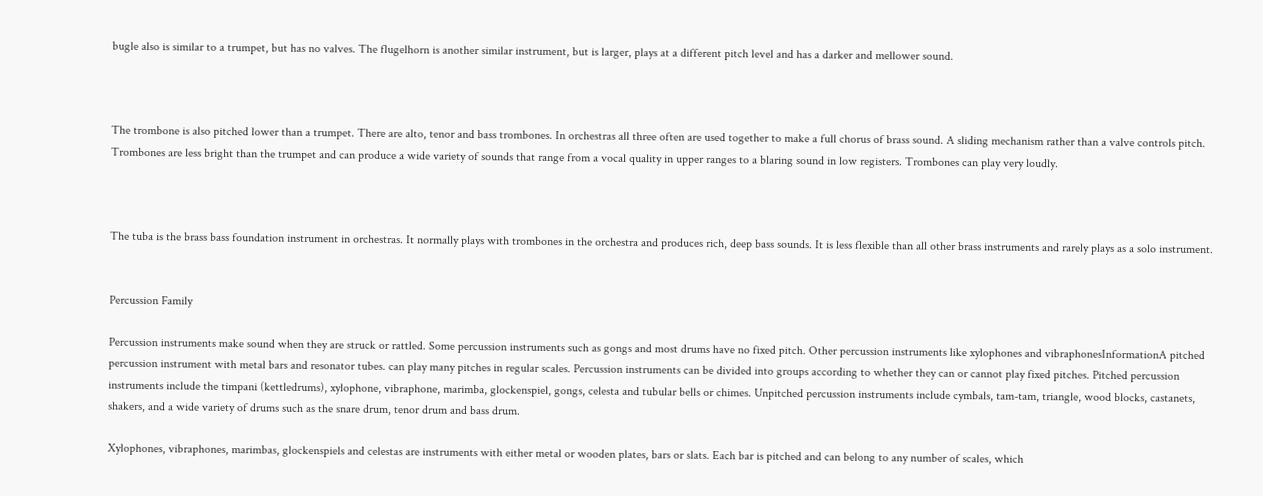bugle also is similar to a trumpet, but has no valves. The flugelhorn is another similar instrument, but is larger, plays at a different pitch level and has a darker and mellower sound.



The trombone is also pitched lower than a trumpet. There are alto, tenor and bass trombones. In orchestras all three often are used together to make a full chorus of brass sound. A sliding mechanism rather than a valve controls pitch. Trombones are less bright than the trumpet and can produce a wide variety of sounds that range from a vocal quality in upper ranges to a blaring sound in low registers. Trombones can play very loudly.



The tuba is the brass bass foundation instrument in orchestras. It normally plays with trombones in the orchestra and produces rich, deep bass sounds. It is less flexible than all other brass instruments and rarely plays as a solo instrument.


Percussion Family

Percussion instruments make sound when they are struck or rattled. Some percussion instruments such as gongs and most drums have no fixed pitch. Other percussion instruments like xylophones and vibraphonesInformationA pitched percussion instrument with metal bars and resonator tubes. can play many pitches in regular scales. Percussion instruments can be divided into groups according to whether they can or cannot play fixed pitches. Pitched percussion instruments include the timpani (kettledrums), xylophone, vibraphone, marimba, glockenspiel, gongs, celesta and tubular bells or chimes. Unpitched percussion instruments include cymbals, tam-tam, triangle, wood blocks, castanets, shakers, and a wide variety of drums such as the snare drum, tenor drum and bass drum.

Xylophones, vibraphones, marimbas, glockenspiels and celestas are instruments with either metal or wooden plates, bars or slats. Each bar is pitched and can belong to any number of scales, which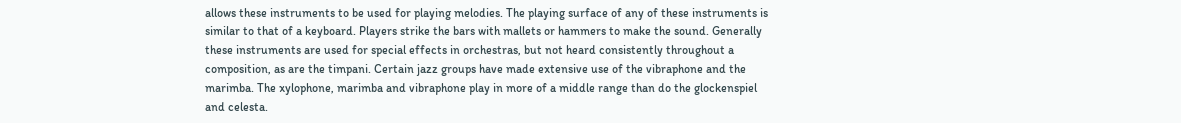allows these instruments to be used for playing melodies. The playing surface of any of these instruments is similar to that of a keyboard. Players strike the bars with mallets or hammers to make the sound. Generally these instruments are used for special effects in orchestras, but not heard consistently throughout a composition, as are the timpani. Certain jazz groups have made extensive use of the vibraphone and the marimba. The xylophone, marimba and vibraphone play in more of a middle range than do the glockenspiel and celesta.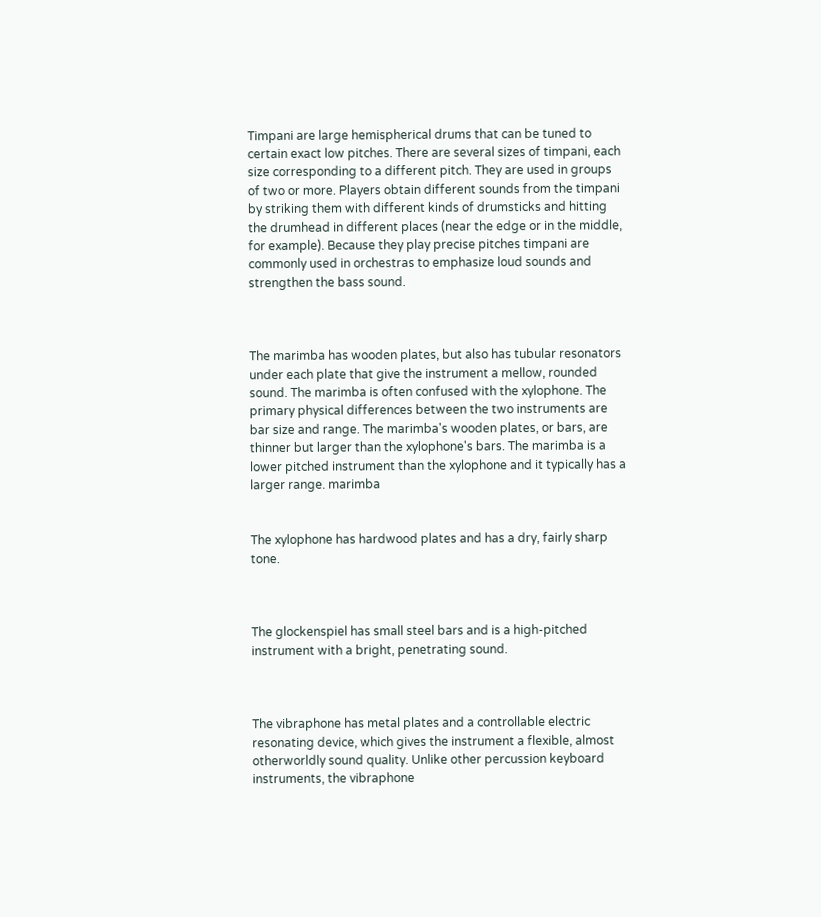Timpani are large hemispherical drums that can be tuned to certain exact low pitches. There are several sizes of timpani, each size corresponding to a different pitch. They are used in groups of two or more. Players obtain different sounds from the timpani by striking them with different kinds of drumsticks and hitting the drumhead in different places (near the edge or in the middle, for example). Because they play precise pitches timpani are commonly used in orchestras to emphasize loud sounds and strengthen the bass sound.



The marimba has wooden plates, but also has tubular resonators under each plate that give the instrument a mellow, rounded sound. The marimba is often confused with the xylophone. The primary physical differences between the two instruments are bar size and range. The marimba's wooden plates, or bars, are thinner but larger than the xylophone's bars. The marimba is a lower pitched instrument than the xylophone and it typically has a larger range. marimba


The xylophone has hardwood plates and has a dry, fairly sharp tone.



The glockenspiel has small steel bars and is a high-pitched instrument with a bright, penetrating sound.



The vibraphone has metal plates and a controllable electric resonating device, which gives the instrument a flexible, almost otherworldly sound quality. Unlike other percussion keyboard instruments, the vibraphone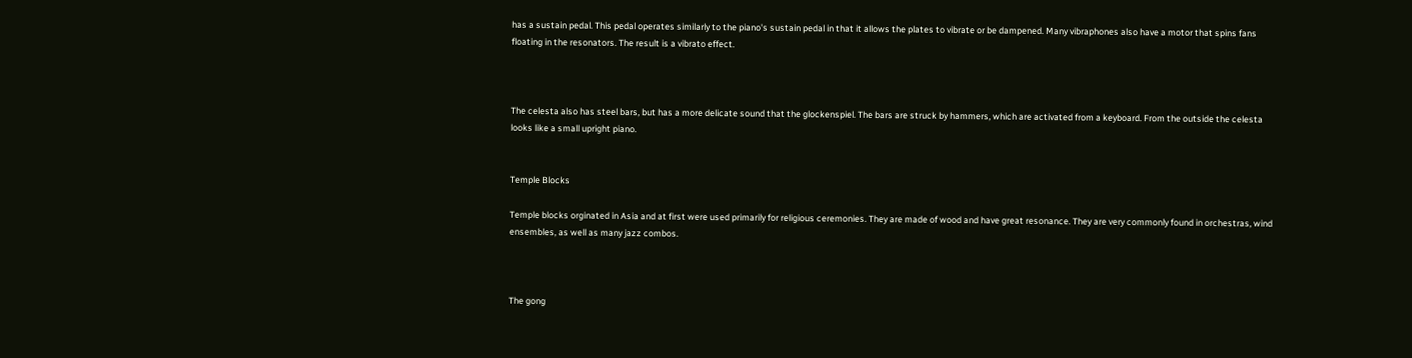has a sustain pedal. This pedal operates similarly to the piano's sustain pedal in that it allows the plates to vibrate or be dampened. Many vibraphones also have a motor that spins fans floating in the resonators. The result is a vibrato effect.



The celesta also has steel bars, but has a more delicate sound that the glockenspiel. The bars are struck by hammers, which are activated from a keyboard. From the outside the celesta looks like a small upright piano.


Temple Blocks

Temple blocks orginated in Asia and at first were used primarily for religious ceremonies. They are made of wood and have great resonance. They are very commonly found in orchestras, wind ensembles, as well as many jazz combos.



The gong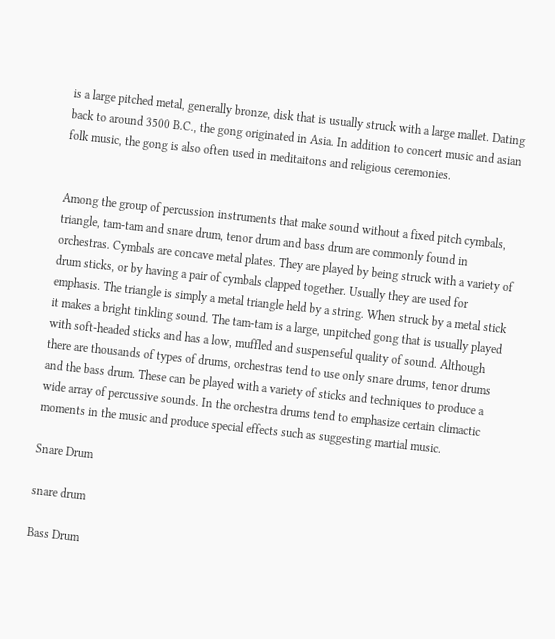is a large pitched metal, generally bronze, disk that is usually struck with a large mallet. Dating back to around 3500 B.C., the gong originated in Asia. In addition to concert music and asian folk music, the gong is also often used in meditaitons and religious ceremonies.


Among the group of percussion instruments that make sound without a fixed pitch cymbals, triangle, tam-tam and snare drum, tenor drum and bass drum are commonly found in orchestras. Cymbals are concave metal plates. They are played by being struck with a variety of drum sticks, or by having a pair of cymbals clapped together. Usually they are used for emphasis. The triangle is simply a metal triangle held by a string. When struck by a metal stick it makes a bright tinkling sound. The tam-tam is a large, unpitched gong that is usually played with soft-headed sticks and has a low, muffled and suspenseful quality of sound. Although there are thousands of types of drums, orchestras tend to use only snare drums, tenor drums and the bass drum. These can be played with a variety of sticks and techniques to produce a wide array of percussive sounds. In the orchestra drums tend to emphasize certain climactic moments in the music and produce special effects such as suggesting martial music.

Snare Drum

snare drum

Bass Drum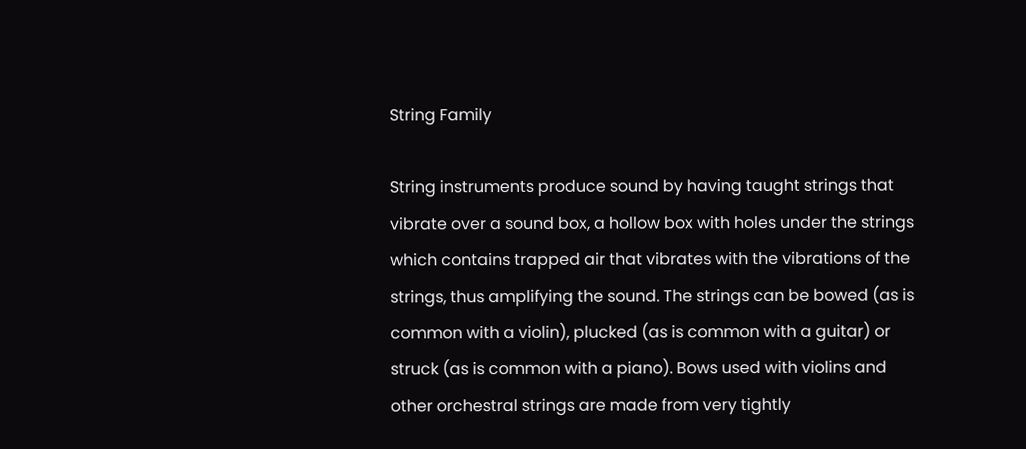String Family

String instruments produce sound by having taught strings that vibrate over a sound box, a hollow box with holes under the strings which contains trapped air that vibrates with the vibrations of the strings, thus amplifying the sound. The strings can be bowed (as is common with a violin), plucked (as is common with a guitar) or struck (as is common with a piano). Bows used with violins and other orchestral strings are made from very tightly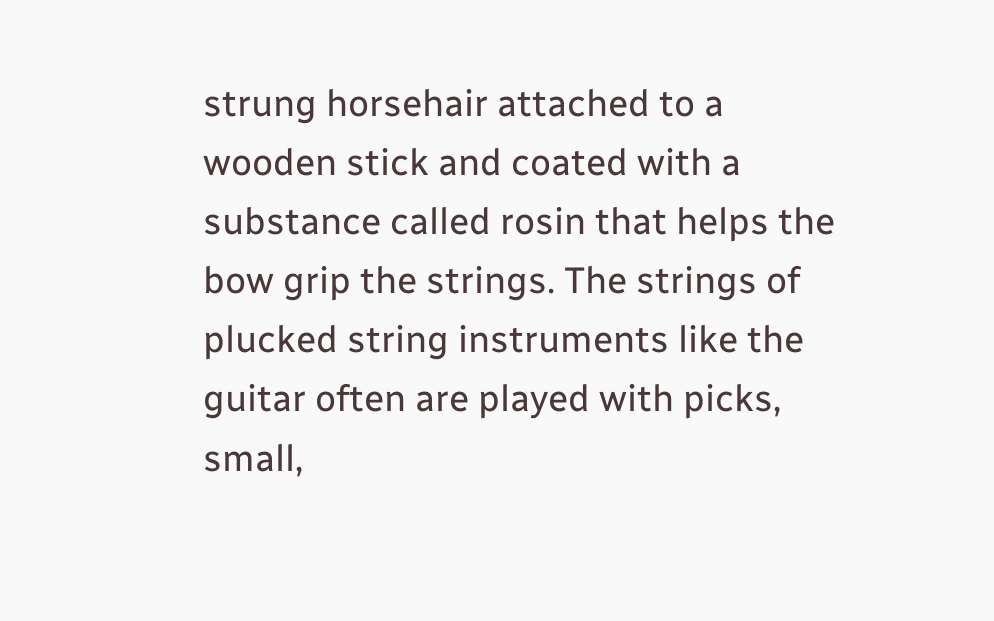strung horsehair attached to a wooden stick and coated with a substance called rosin that helps the bow grip the strings. The strings of plucked string instruments like the guitar often are played with picks, small,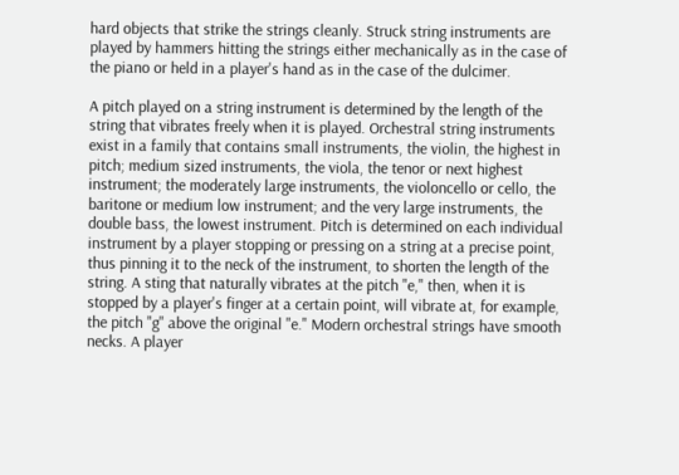hard objects that strike the strings cleanly. Struck string instruments are played by hammers hitting the strings either mechanically as in the case of the piano or held in a player's hand as in the case of the dulcimer.

A pitch played on a string instrument is determined by the length of the string that vibrates freely when it is played. Orchestral string instruments exist in a family that contains small instruments, the violin, the highest in pitch; medium sized instruments, the viola, the tenor or next highest instrument; the moderately large instruments, the violoncello or cello, the baritone or medium low instrument; and the very large instruments, the double bass, the lowest instrument. Pitch is determined on each individual instrument by a player stopping or pressing on a string at a precise point, thus pinning it to the neck of the instrument, to shorten the length of the string. A sting that naturally vibrates at the pitch "e," then, when it is stopped by a player's finger at a certain point, will vibrate at, for example, the pitch "g" above the original "e." Modern orchestral strings have smooth necks. A player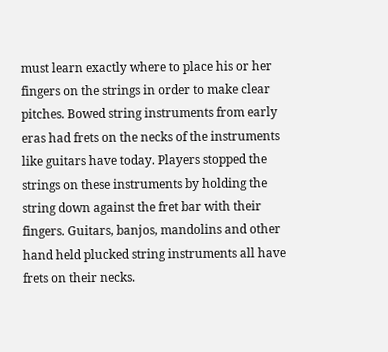must learn exactly where to place his or her fingers on the strings in order to make clear pitches. Bowed string instruments from early eras had frets on the necks of the instruments like guitars have today. Players stopped the strings on these instruments by holding the string down against the fret bar with their fingers. Guitars, banjos, mandolins and other hand held plucked string instruments all have frets on their necks.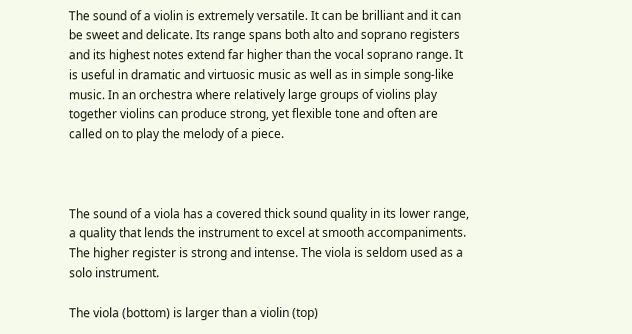The sound of a violin is extremely versatile. It can be brilliant and it can be sweet and delicate. Its range spans both alto and soprano registers and its highest notes extend far higher than the vocal soprano range. It is useful in dramatic and virtuosic music as well as in simple song-like music. In an orchestra where relatively large groups of violins play together violins can produce strong, yet flexible tone and often are called on to play the melody of a piece.



The sound of a viola has a covered thick sound quality in its lower range, a quality that lends the instrument to excel at smooth accompaniments. The higher register is strong and intense. The viola is seldom used as a solo instrument.

The viola (bottom) is larger than a violin (top)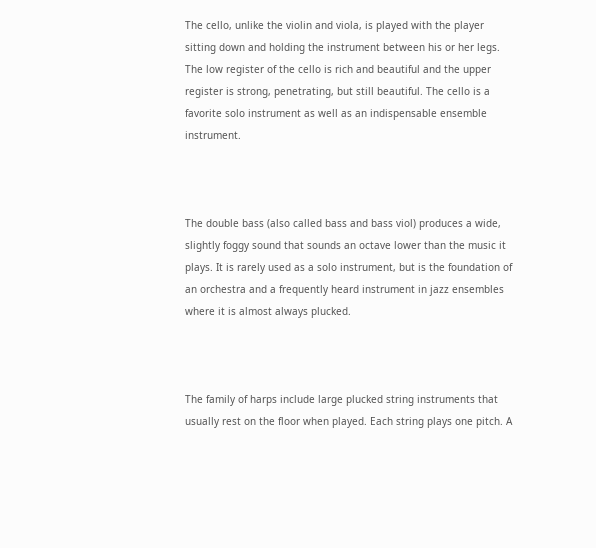The cello, unlike the violin and viola, is played with the player sitting down and holding the instrument between his or her legs. The low register of the cello is rich and beautiful and the upper register is strong, penetrating, but still beautiful. The cello is a favorite solo instrument as well as an indispensable ensemble instrument.



The double bass (also called bass and bass viol) produces a wide, slightly foggy sound that sounds an octave lower than the music it plays. It is rarely used as a solo instrument, but is the foundation of an orchestra and a frequently heard instrument in jazz ensembles where it is almost always plucked.



The family of harps include large plucked string instruments that usually rest on the floor when played. Each string plays one pitch. A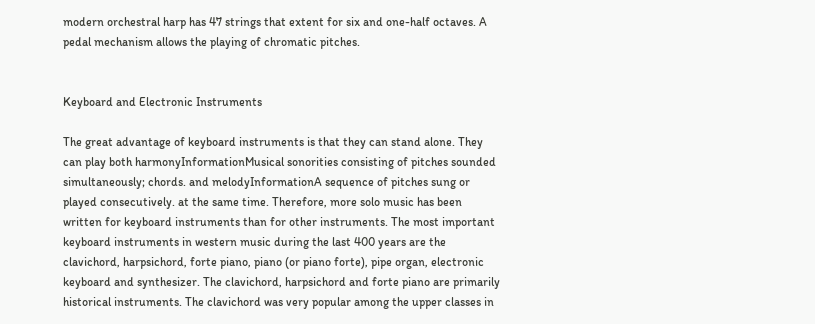modern orchestral harp has 47 strings that extent for six and one-half octaves. A pedal mechanism allows the playing of chromatic pitches.


Keyboard and Electronic Instruments

The great advantage of keyboard instruments is that they can stand alone. They can play both harmonyInformationMusical sonorities consisting of pitches sounded simultaneously; chords. and melodyInformationA sequence of pitches sung or played consecutively. at the same time. Therefore, more solo music has been written for keyboard instruments than for other instruments. The most important keyboard instruments in western music during the last 400 years are the clavichord, harpsichord, forte piano, piano (or piano forte), pipe organ, electronic keyboard and synthesizer. The clavichord, harpsichord and forte piano are primarily historical instruments. The clavichord was very popular among the upper classes in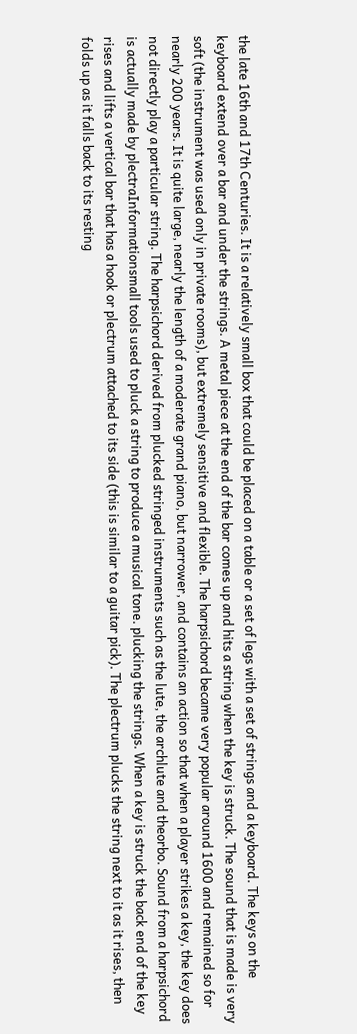the late 16th and 17th Centuries. It is a relatively small box that could be placed on a table or a set of legs with a set of strings and a keyboard. The keys on the keyboard extend over a bar and under the strings. A metal piece at the end of the bar comes up and hits a string when the key is struck. The sound that is made is very soft (the instrument was used only in private rooms), but extremely sensitive and flexible. The harpsichord became very popular around 1600 and remained so for nearly 200 years. It is quite large, nearly the length of a moderate grand piano, but narrower, and contains an action so that when a player strikes a key, the key does not directly play a particular string. The harpsichord derived from plucked stringed instruments such as the lute, the archlute and theorbo. Sound from a harpsichord is actually made by plectraInformationsmall tools used to pluck a string to produce a musical tone. plucking the strings. When a key is struck the back end of the key rises and lifts a vertical bar that has a hook or plectrum attached to its side (this is similar to a guitar pick). The plectrum plucks the string next to it as it rises, then folds up as it falls back to its resting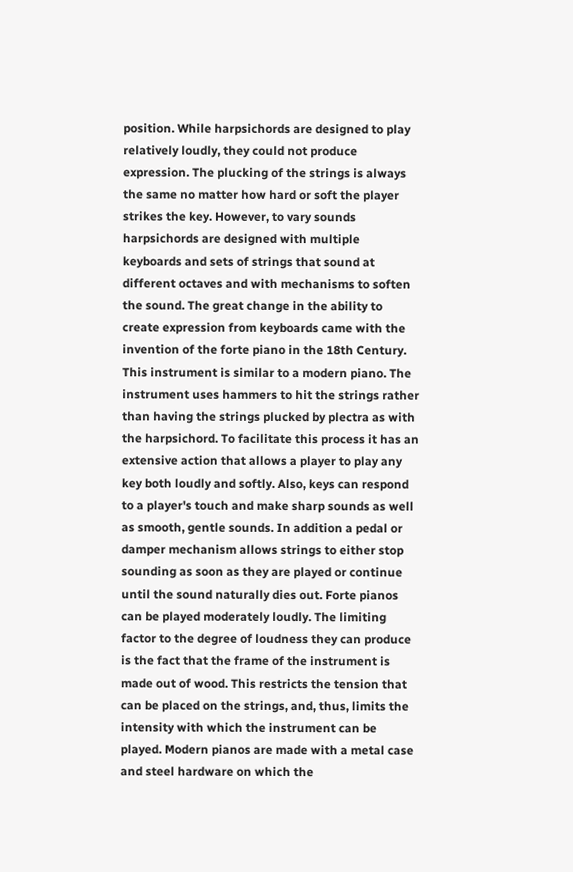position. While harpsichords are designed to play relatively loudly, they could not produce expression. The plucking of the strings is always the same no matter how hard or soft the player strikes the key. However, to vary sounds harpsichords are designed with multiple keyboards and sets of strings that sound at different octaves and with mechanisms to soften the sound. The great change in the ability to create expression from keyboards came with the invention of the forte piano in the 18th Century. This instrument is similar to a modern piano. The instrument uses hammers to hit the strings rather than having the strings plucked by plectra as with the harpsichord. To facilitate this process it has an extensive action that allows a player to play any key both loudly and softly. Also, keys can respond to a player's touch and make sharp sounds as well as smooth, gentle sounds. In addition a pedal or damper mechanism allows strings to either stop sounding as soon as they are played or continue until the sound naturally dies out. Forte pianos can be played moderately loudly. The limiting factor to the degree of loudness they can produce is the fact that the frame of the instrument is made out of wood. This restricts the tension that can be placed on the strings, and, thus, limits the intensity with which the instrument can be played. Modern pianos are made with a metal case and steel hardware on which the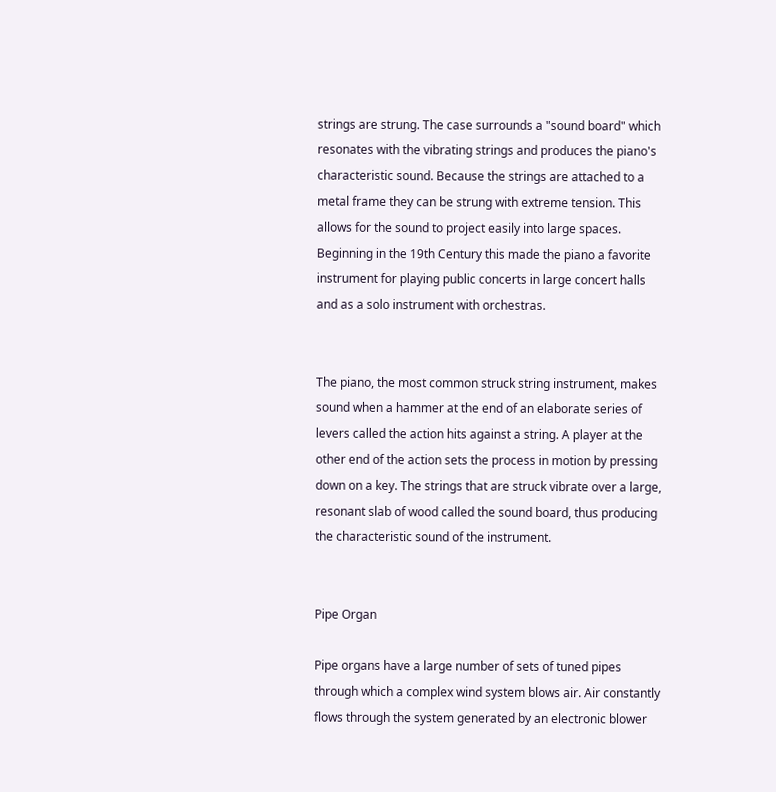strings are strung. The case surrounds a "sound board" which resonates with the vibrating strings and produces the piano's characteristic sound. Because the strings are attached to a metal frame they can be strung with extreme tension. This allows for the sound to project easily into large spaces. Beginning in the 19th Century this made the piano a favorite instrument for playing public concerts in large concert halls and as a solo instrument with orchestras.


The piano, the most common struck string instrument, makes sound when a hammer at the end of an elaborate series of levers called the action hits against a string. A player at the other end of the action sets the process in motion by pressing down on a key. The strings that are struck vibrate over a large, resonant slab of wood called the sound board, thus producing the characteristic sound of the instrument.


Pipe Organ

Pipe organs have a large number of sets of tuned pipes through which a complex wind system blows air. Air constantly flows through the system generated by an electronic blower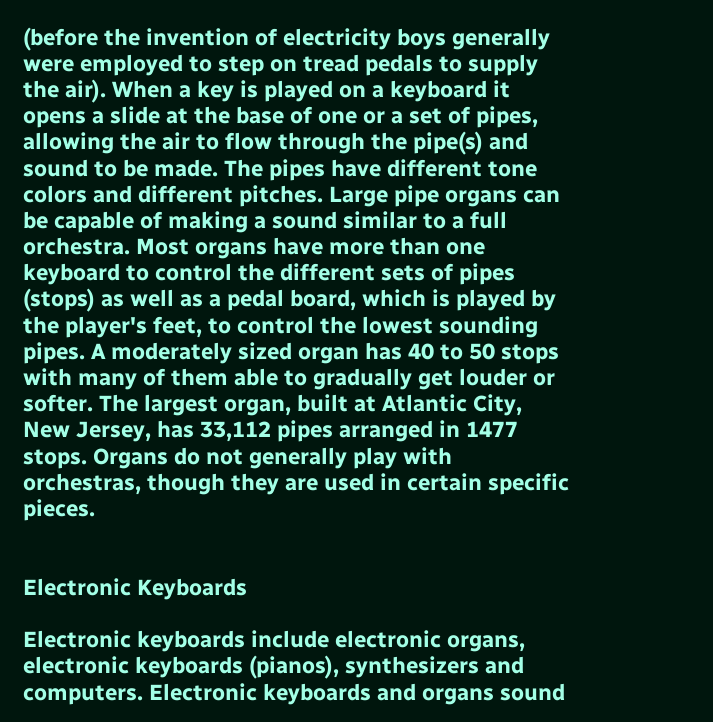(before the invention of electricity boys generally were employed to step on tread pedals to supply the air). When a key is played on a keyboard it opens a slide at the base of one or a set of pipes, allowing the air to flow through the pipe(s) and sound to be made. The pipes have different tone colors and different pitches. Large pipe organs can be capable of making a sound similar to a full orchestra. Most organs have more than one keyboard to control the different sets of pipes (stops) as well as a pedal board, which is played by the player's feet, to control the lowest sounding pipes. A moderately sized organ has 40 to 50 stops with many of them able to gradually get louder or softer. The largest organ, built at Atlantic City, New Jersey, has 33,112 pipes arranged in 1477 stops. Organs do not generally play with orchestras, though they are used in certain specific pieces.


Electronic Keyboards

Electronic keyboards include electronic organs, electronic keyboards (pianos), synthesizers and computers. Electronic keyboards and organs sound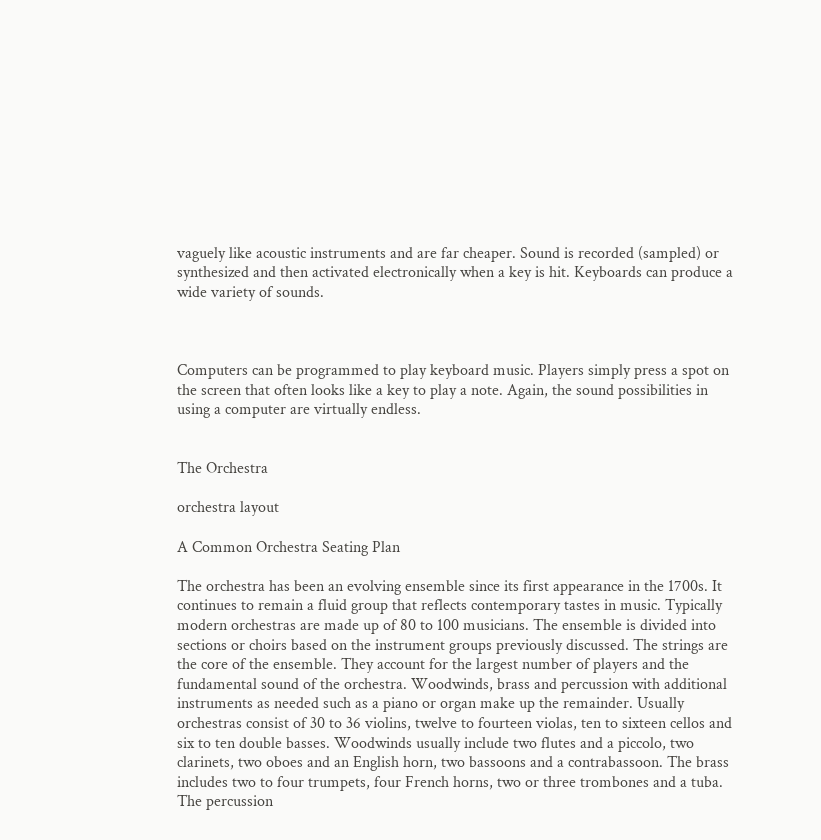vaguely like acoustic instruments and are far cheaper. Sound is recorded (sampled) or synthesized and then activated electronically when a key is hit. Keyboards can produce a wide variety of sounds.



Computers can be programmed to play keyboard music. Players simply press a spot on the screen that often looks like a key to play a note. Again, the sound possibilities in using a computer are virtually endless.


The Orchestra

orchestra layout

A Common Orchestra Seating Plan

The orchestra has been an evolving ensemble since its first appearance in the 1700s. It continues to remain a fluid group that reflects contemporary tastes in music. Typically modern orchestras are made up of 80 to 100 musicians. The ensemble is divided into sections or choirs based on the instrument groups previously discussed. The strings are the core of the ensemble. They account for the largest number of players and the fundamental sound of the orchestra. Woodwinds, brass and percussion with additional instruments as needed such as a piano or organ make up the remainder. Usually orchestras consist of 30 to 36 violins, twelve to fourteen violas, ten to sixteen cellos and six to ten double basses. Woodwinds usually include two flutes and a piccolo, two clarinets, two oboes and an English horn, two bassoons and a contrabassoon. The brass includes two to four trumpets, four French horns, two or three trombones and a tuba. The percussion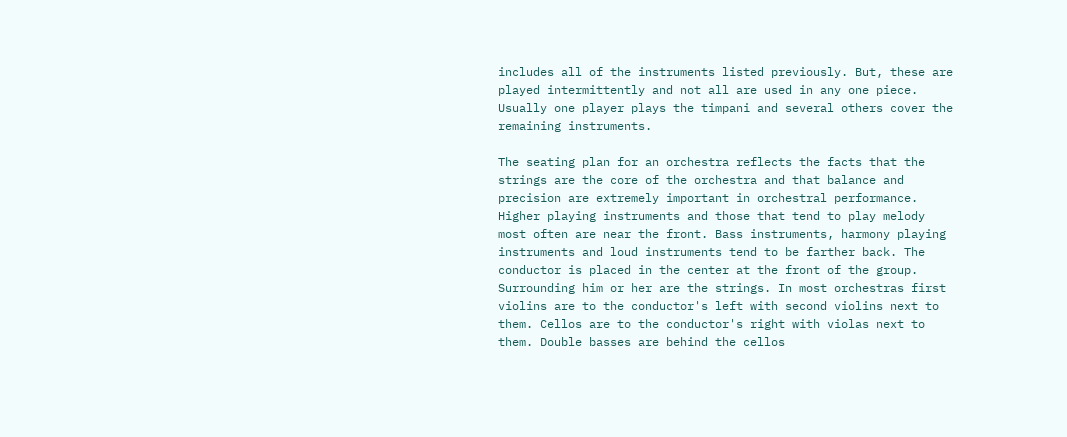includes all of the instruments listed previously. But, these are played intermittently and not all are used in any one piece. Usually one player plays the timpani and several others cover the remaining instruments.

The seating plan for an orchestra reflects the facts that the strings are the core of the orchestra and that balance and precision are extremely important in orchestral performance. Higher playing instruments and those that tend to play melody most often are near the front. Bass instruments, harmony playing instruments and loud instruments tend to be farther back. The conductor is placed in the center at the front of the group. Surrounding him or her are the strings. In most orchestras first violins are to the conductor's left with second violins next to them. Cellos are to the conductor's right with violas next to them. Double basses are behind the cellos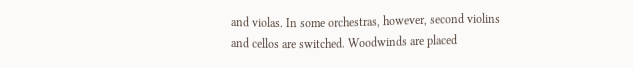and violas. In some orchestras, however, second violins and cellos are switched. Woodwinds are placed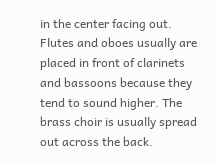in the center facing out. Flutes and oboes usually are placed in front of clarinets and bassoons because they tend to sound higher. The brass choir is usually spread out across the back.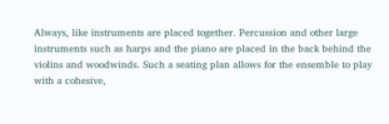Always, like instruments are placed together. Percussion and other large instruments such as harps and the piano are placed in the back behind the violins and woodwinds. Such a seating plan allows for the ensemble to play with a cohesive,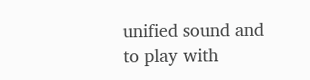unified sound and to play with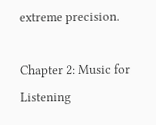extreme precision.

Chapter 2: Music for Listening